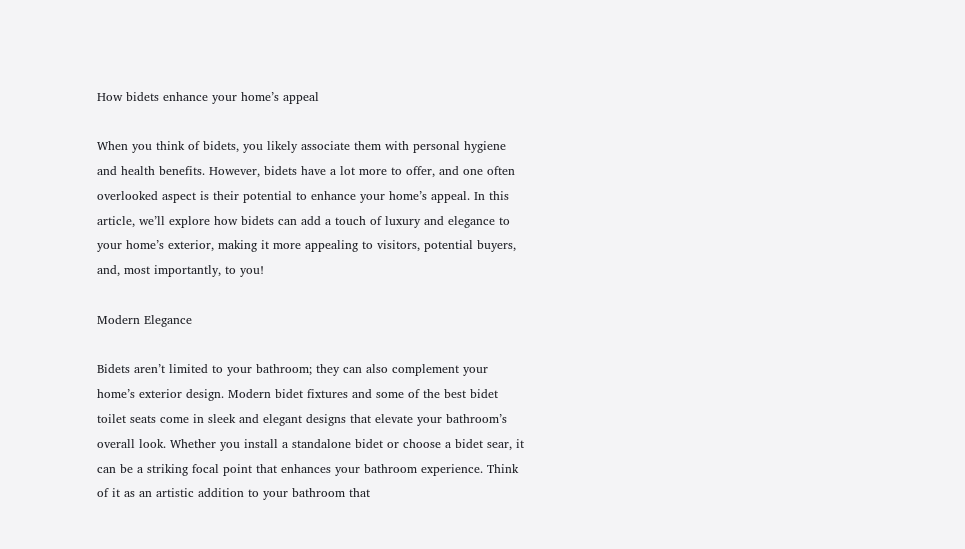How bidets enhance your home’s appeal

When you think of bidets, you likely associate them with personal hygiene and health benefits. However, bidets have a lot more to offer, and one often overlooked aspect is their potential to enhance your home’s appeal. In this article, we’ll explore how bidets can add a touch of luxury and elegance to your home’s exterior, making it more appealing to visitors, potential buyers, and, most importantly, to you!

Modern Elegance

Bidets aren’t limited to your bathroom; they can also complement your home’s exterior design. Modern bidet fixtures and some of the best bidet toilet seats come in sleek and elegant designs that elevate your bathroom’s overall look. Whether you install a standalone bidet or choose a bidet sear, it can be a striking focal point that enhances your bathroom experience. Think of it as an artistic addition to your bathroom that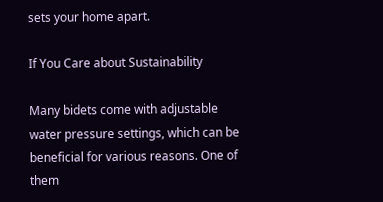sets your home apart.

If You Care about Sustainability

Many bidets come with adjustable water pressure settings, which can be beneficial for various reasons. One of them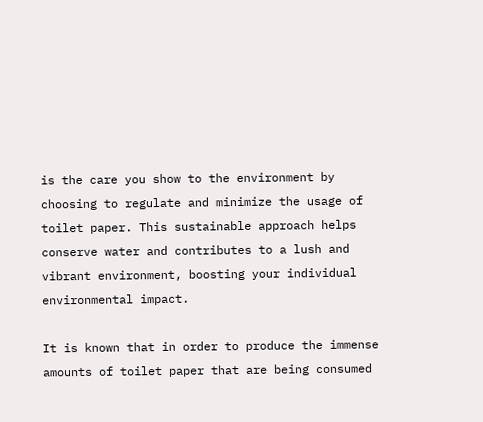is the care you show to the environment by choosing to regulate and minimize the usage of toilet paper. This sustainable approach helps conserve water and contributes to a lush and vibrant environment, boosting your individual environmental impact.

It is known that in order to produce the immense amounts of toilet paper that are being consumed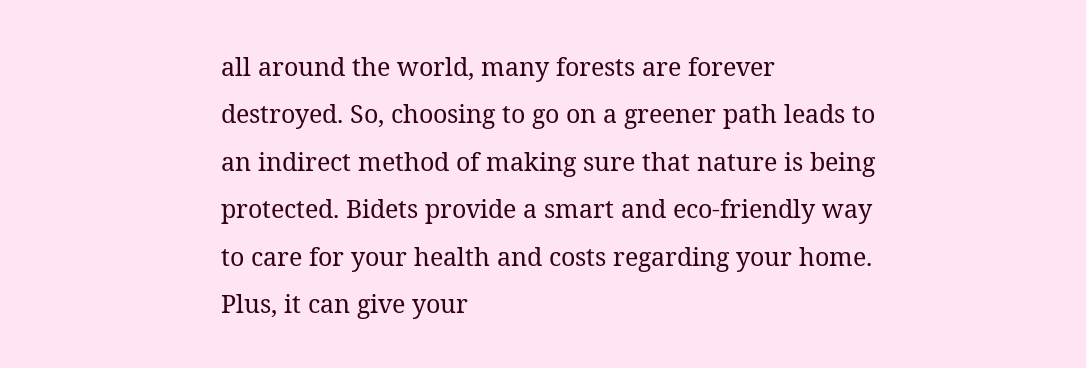all around the world, many forests are forever destroyed. So, choosing to go on a greener path leads to an indirect method of making sure that nature is being protected. Bidets provide a smart and eco-friendly way to care for your health and costs regarding your home. Plus, it can give your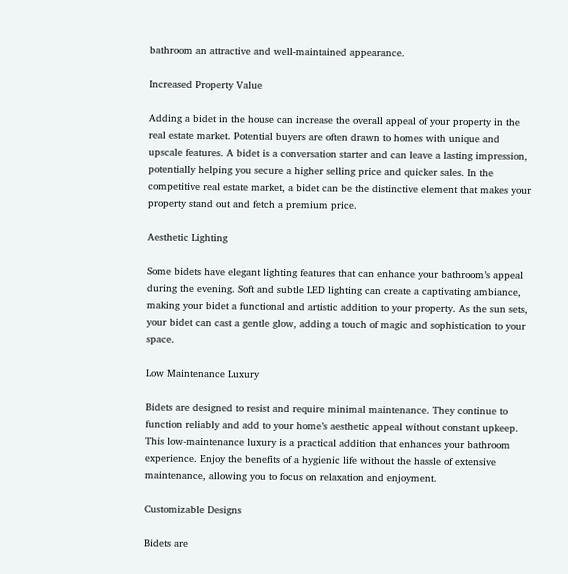bathroom an attractive and well-maintained appearance.

Increased Property Value

Adding a bidet in the house can increase the overall appeal of your property in the real estate market. Potential buyers are often drawn to homes with unique and upscale features. A bidet is a conversation starter and can leave a lasting impression, potentially helping you secure a higher selling price and quicker sales. In the competitive real estate market, a bidet can be the distinctive element that makes your property stand out and fetch a premium price.

Aesthetic Lighting

Some bidets have elegant lighting features that can enhance your bathroom’s appeal during the evening. Soft and subtle LED lighting can create a captivating ambiance, making your bidet a functional and artistic addition to your property. As the sun sets, your bidet can cast a gentle glow, adding a touch of magic and sophistication to your space.

Low Maintenance Luxury

Bidets are designed to resist and require minimal maintenance. They continue to function reliably and add to your home’s aesthetic appeal without constant upkeep. This low-maintenance luxury is a practical addition that enhances your bathroom experience. Enjoy the benefits of a hygienic life without the hassle of extensive maintenance, allowing you to focus on relaxation and enjoyment.

Customizable Designs

Bidets are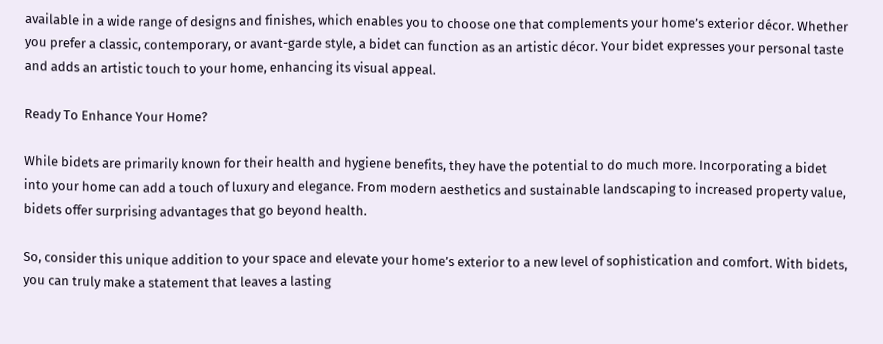available in a wide range of designs and finishes, which enables you to choose one that complements your home’s exterior décor. Whether you prefer a classic, contemporary, or avant-garde style, a bidet can function as an artistic décor. Your bidet expresses your personal taste and adds an artistic touch to your home, enhancing its visual appeal.

Ready To Enhance Your Home?

While bidets are primarily known for their health and hygiene benefits, they have the potential to do much more. Incorporating a bidet into your home can add a touch of luxury and elegance. From modern aesthetics and sustainable landscaping to increased property value, bidets offer surprising advantages that go beyond health.

So, consider this unique addition to your space and elevate your home’s exterior to a new level of sophistication and comfort. With bidets, you can truly make a statement that leaves a lasting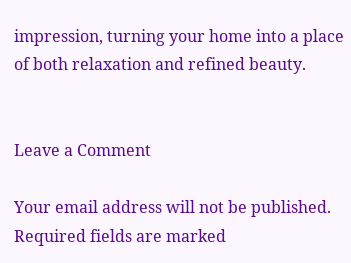impression, turning your home into a place of both relaxation and refined beauty.


Leave a Comment

Your email address will not be published. Required fields are marked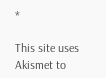*

This site uses Akismet to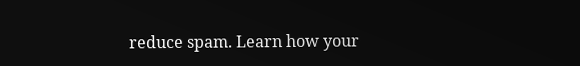reduce spam. Learn how your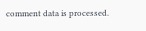comment data is processed.